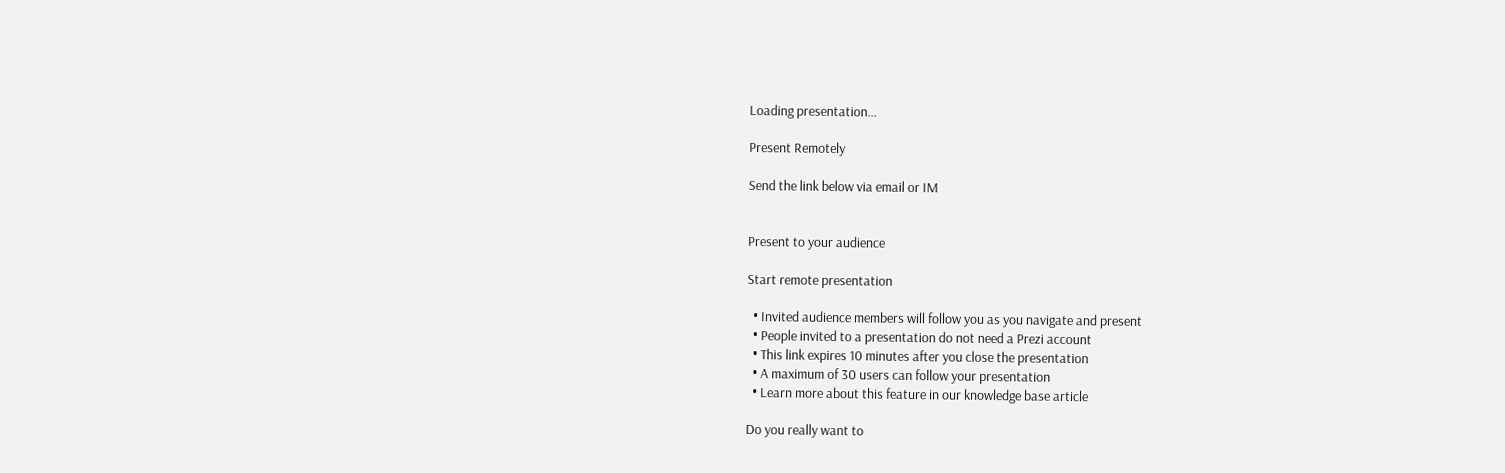Loading presentation...

Present Remotely

Send the link below via email or IM


Present to your audience

Start remote presentation

  • Invited audience members will follow you as you navigate and present
  • People invited to a presentation do not need a Prezi account
  • This link expires 10 minutes after you close the presentation
  • A maximum of 30 users can follow your presentation
  • Learn more about this feature in our knowledge base article

Do you really want to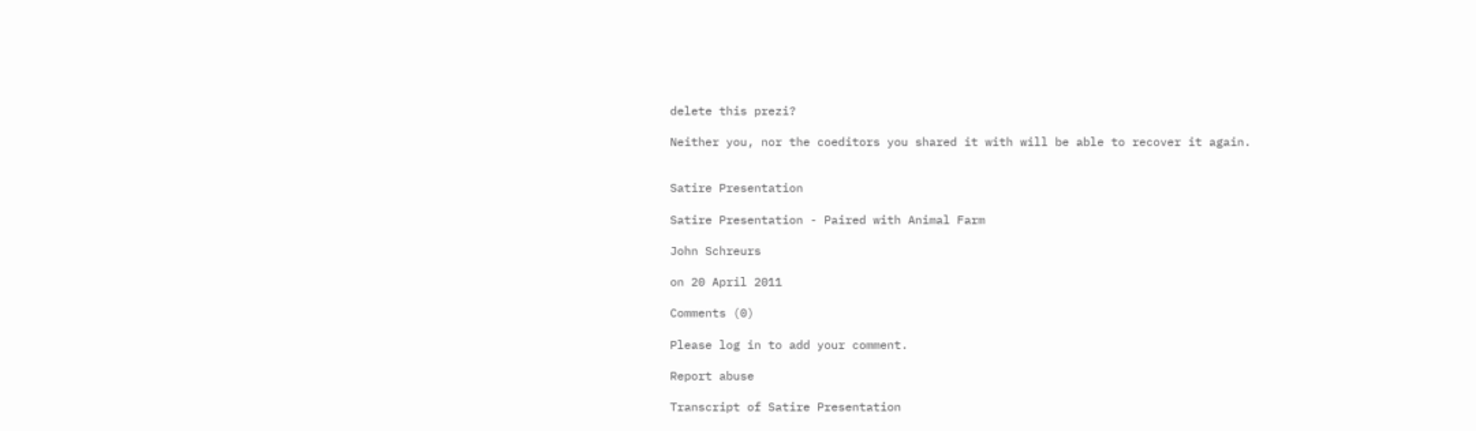delete this prezi?

Neither you, nor the coeditors you shared it with will be able to recover it again.


Satire Presentation

Satire Presentation - Paired with Animal Farm

John Schreurs

on 20 April 2011

Comments (0)

Please log in to add your comment.

Report abuse

Transcript of Satire Presentation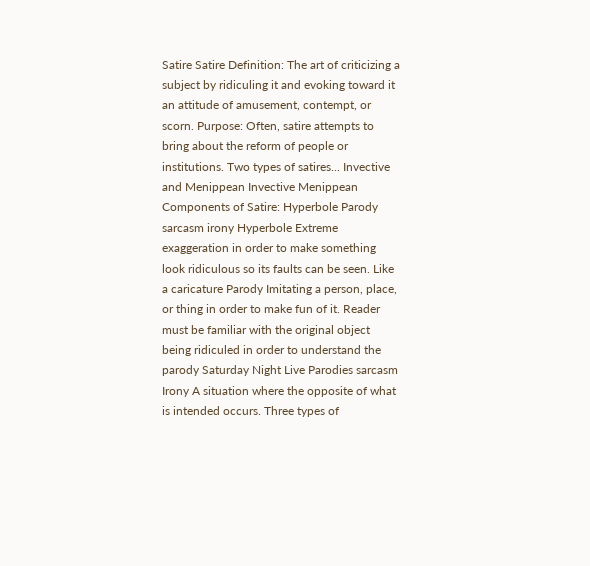Satire Satire Definition: The art of criticizing a subject by ridiculing it and evoking toward it an attitude of amusement, contempt, or scorn. Purpose: Often, satire attempts to bring about the reform of people or institutions. Two types of satires... Invective and Menippean Invective Menippean Components of Satire: Hyperbole Parody sarcasm irony Hyperbole Extreme exaggeration in order to make something look ridiculous so its faults can be seen. Like a caricature Parody Imitating a person, place, or thing in order to make fun of it. Reader must be familiar with the original object being ridiculed in order to understand the parody Saturday Night Live Parodies sarcasm Irony A situation where the opposite of what is intended occurs. Three types of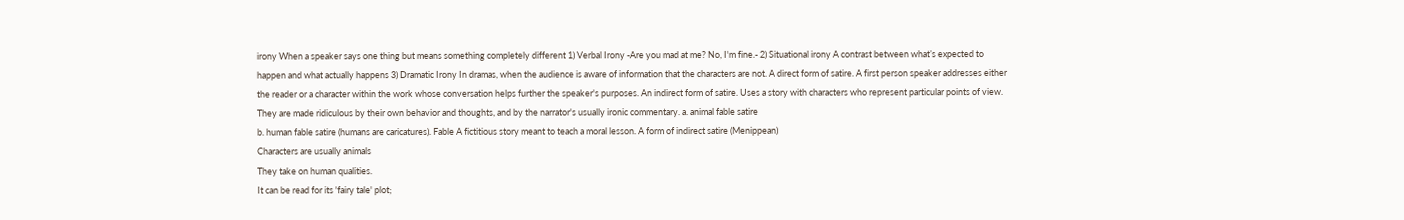irony When a speaker says one thing but means something completely different 1) Verbal Irony -Are you mad at me? No, I'm fine.- 2) Situational irony A contrast between what’s expected to happen and what actually happens 3) Dramatic Irony In dramas, when the audience is aware of information that the characters are not. A direct form of satire. A first person speaker addresses either the reader or a character within the work whose conversation helps further the speaker's purposes. An indirect form of satire. Uses a story with characters who represent particular points of view. They are made ridiculous by their own behavior and thoughts, and by the narrator's usually ironic commentary. a. animal fable satire
b. human fable satire (humans are caricatures). Fable A fictitious story meant to teach a moral lesson. A form of indirect satire (Menippean)
Characters are usually animals
They take on human qualities.
It can be read for its 'fairy tale' plot;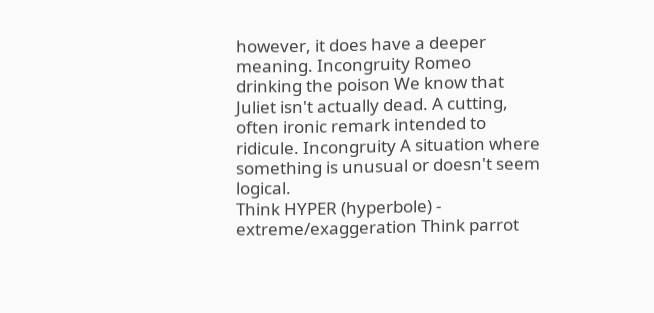however, it does have a deeper
meaning. Incongruity Romeo drinking the poison We know that Juliet isn't actually dead. A cutting, often ironic remark intended to ridicule. Incongruity A situation where something is unusual or doesn't seem logical.
Think HYPER (hyperbole) - extreme/exaggeration Think parrot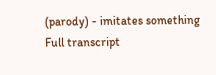(parody) - imitates something
Full transcript